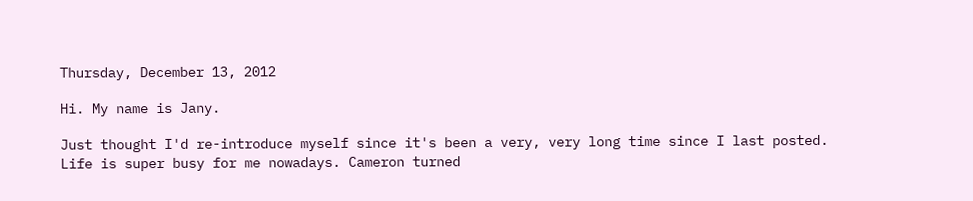Thursday, December 13, 2012

Hi. My name is Jany.

Just thought I'd re-introduce myself since it's been a very, very long time since I last posted. Life is super busy for me nowadays. Cameron turned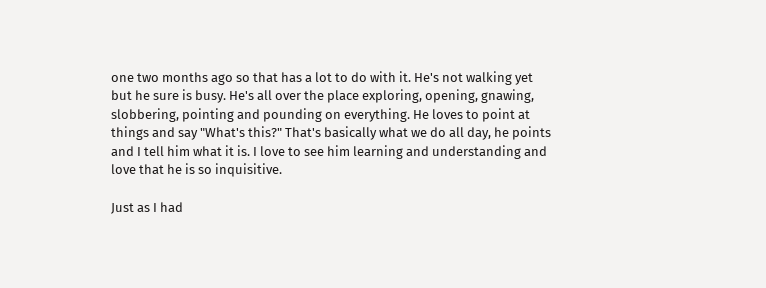one two months ago so that has a lot to do with it. He's not walking yet but he sure is busy. He's all over the place exploring, opening, gnawing, slobbering, pointing and pounding on everything. He loves to point at things and say "What's this?" That's basically what we do all day, he points and I tell him what it is. I love to see him learning and understanding and love that he is so inquisitive.

Just as I had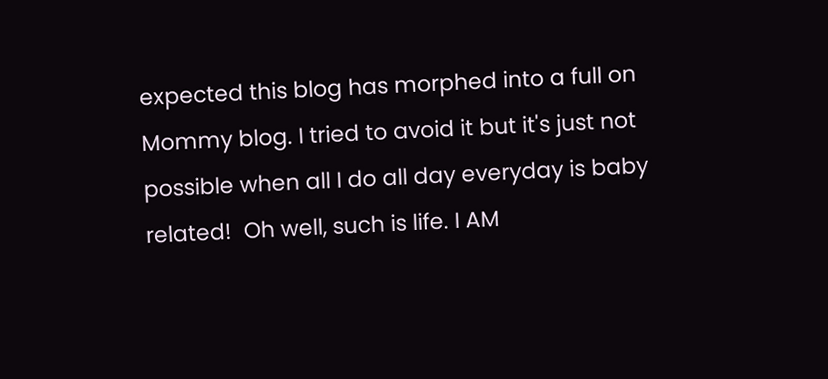expected this blog has morphed into a full on Mommy blog. I tried to avoid it but it's just not possible when all I do all day everyday is baby related!  Oh well, such is life. I AM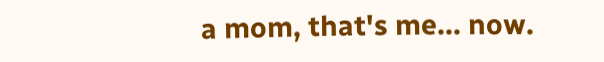a mom, that's me... now.